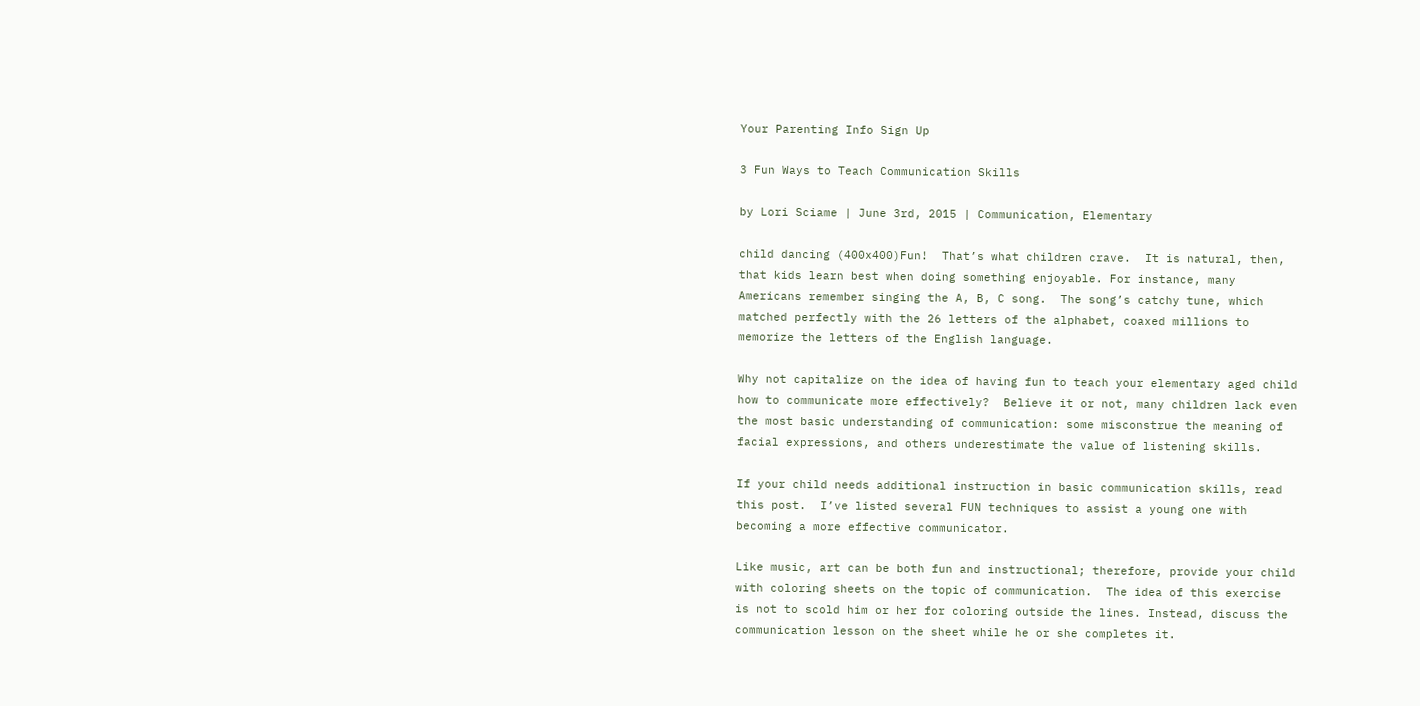Your Parenting Info Sign Up

3 Fun Ways to Teach Communication Skills

by Lori Sciame | June 3rd, 2015 | Communication, Elementary

child dancing (400x400)Fun!  That’s what children crave.  It is natural, then, that kids learn best when doing something enjoyable. For instance, many Americans remember singing the A, B, C song.  The song’s catchy tune, which matched perfectly with the 26 letters of the alphabet, coaxed millions to memorize the letters of the English language.

Why not capitalize on the idea of having fun to teach your elementary aged child how to communicate more effectively?  Believe it or not, many children lack even the most basic understanding of communication: some misconstrue the meaning of facial expressions, and others underestimate the value of listening skills.

If your child needs additional instruction in basic communication skills, read this post.  I’ve listed several FUN techniques to assist a young one with becoming a more effective communicator.

Like music, art can be both fun and instructional; therefore, provide your child with coloring sheets on the topic of communication.  The idea of this exercise is not to scold him or her for coloring outside the lines. Instead, discuss the communication lesson on the sheet while he or she completes it.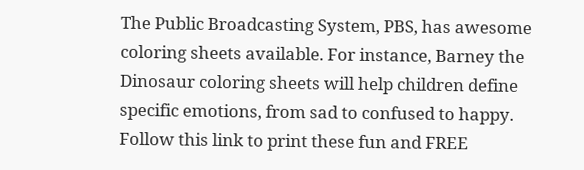The Public Broadcasting System, PBS, has awesome coloring sheets available. For instance, Barney the Dinosaur coloring sheets will help children define specific emotions, from sad to confused to happy.  Follow this link to print these fun and FREE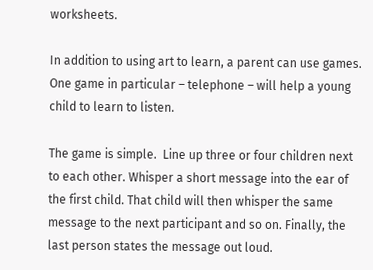worksheets.

In addition to using art to learn, a parent can use games. One game in particular – telephone – will help a young child to learn to listen.

The game is simple.  Line up three or four children next to each other. Whisper a short message into the ear of the first child. That child will then whisper the same message to the next participant and so on. Finally, the last person states the message out loud.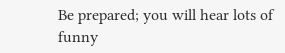Be prepared; you will hear lots of funny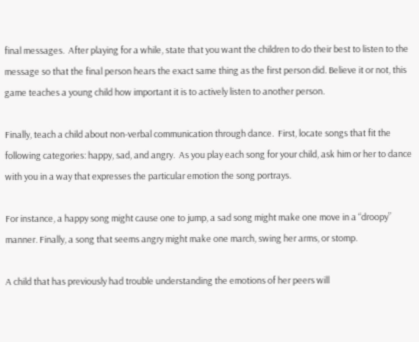final messages.  After playing for a while, state that you want the children to do their best to listen to the message so that the final person hears the exact same thing as the first person did. Believe it or not, this game teaches a young child how important it is to actively listen to another person.

Finally, teach a child about non-verbal communication through dance.  First, locate songs that fit the following categories: happy, sad, and angry.  As you play each song for your child, ask him or her to dance with you in a way that expresses the particular emotion the song portrays.

For instance, a happy song might cause one to jump, a sad song might make one move in a “droopy” manner. Finally, a song that seems angry might make one march, swing her arms, or stomp.

A child that has previously had trouble understanding the emotions of her peers will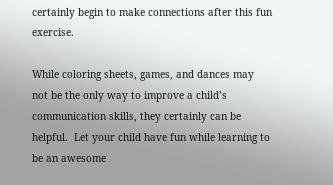certainly begin to make connections after this fun exercise.

While coloring sheets, games, and dances may not be the only way to improve a child’s communication skills, they certainly can be helpful.  Let your child have fun while learning to be an awesome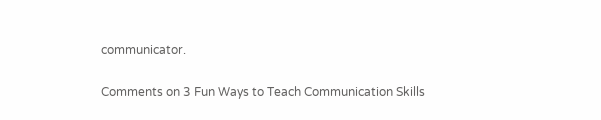communicator.

Comments on 3 Fun Ways to Teach Communication Skills